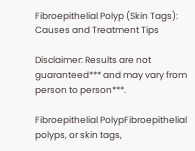Fibroepithelial Polyp (Skin Tags): Causes and Treatment Tips

Disclaimer: Results are not guaranteed*** and may vary from person to person***.

Fibroepithelial PolypFibroepithelial polyps, or skin tags,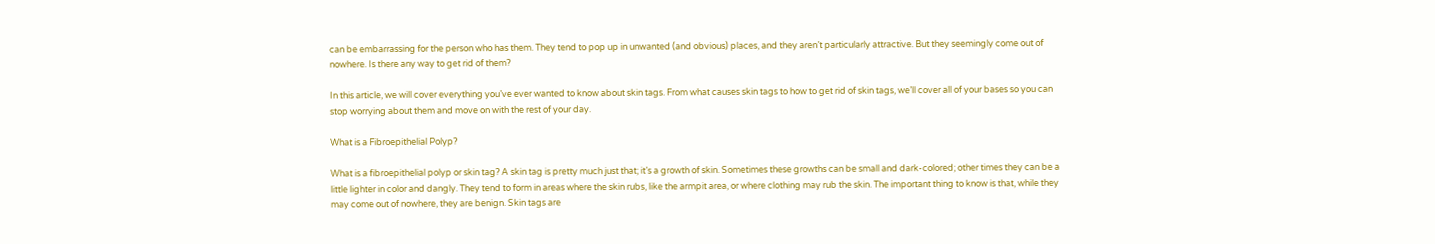can be embarrassing for the person who has them. They tend to pop up in unwanted (and obvious) places, and they aren’t particularly attractive. But they seemingly come out of nowhere. Is there any way to get rid of them?

In this article, we will cover everything you’ve ever wanted to know about skin tags. From what causes skin tags to how to get rid of skin tags, we’ll cover all of your bases so you can stop worrying about them and move on with the rest of your day.

What is a Fibroepithelial Polyp?

What is a fibroepithelial polyp or skin tag? A skin tag is pretty much just that; it’s a growth of skin. Sometimes these growths can be small and dark-colored; other times they can be a little lighter in color and dangly. They tend to form in areas where the skin rubs, like the armpit area, or where clothing may rub the skin. The important thing to know is that, while they may come out of nowhere, they are benign. Skin tags are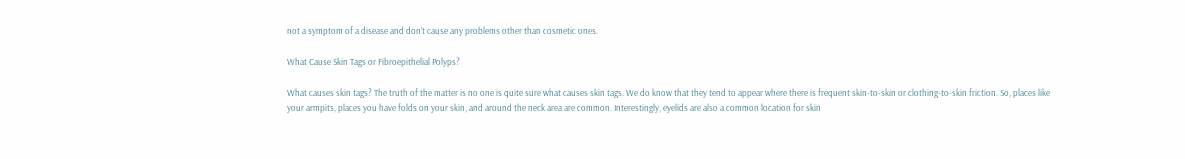not a symptom of a disease and don’t cause any problems other than cosmetic ones.

What Cause Skin Tags or Fibroepithelial Polyps?

What causes skin tags? The truth of the matter is no one is quite sure what causes skin tags. We do know that they tend to appear where there is frequent skin-to-skin or clothing-to-skin friction. So, places like your armpits, places you have folds on your skin, and around the neck area are common. Interestingly, eyelids are also a common location for skin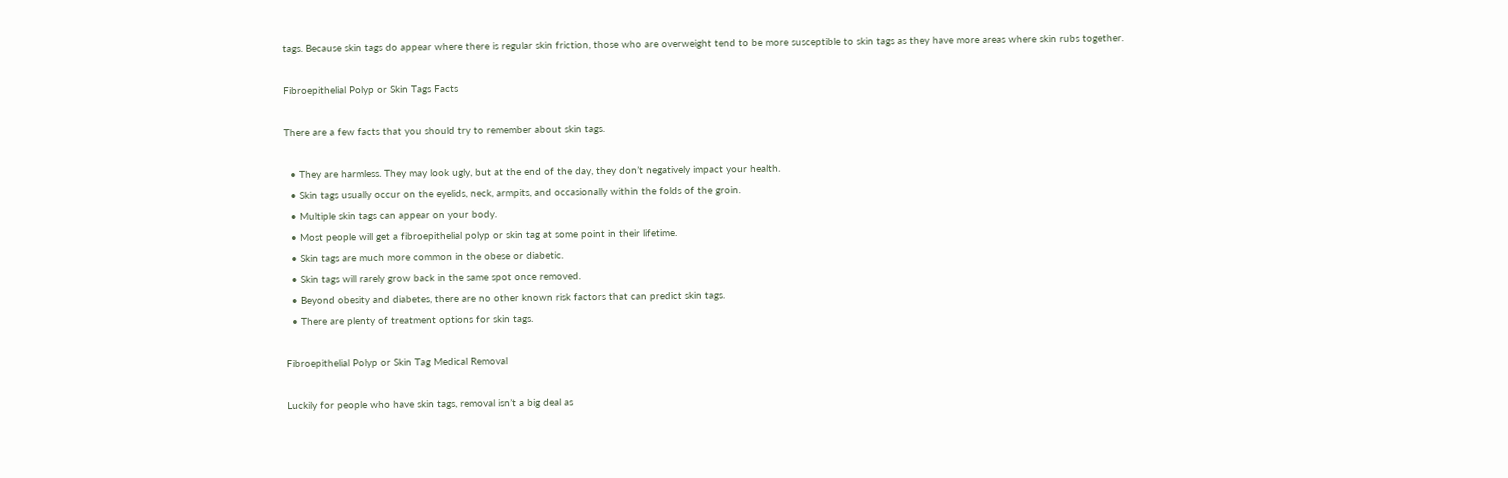tags. Because skin tags do appear where there is regular skin friction, those who are overweight tend to be more susceptible to skin tags as they have more areas where skin rubs together.

Fibroepithelial Polyp or Skin Tags Facts

There are a few facts that you should try to remember about skin tags.

  • They are harmless. They may look ugly, but at the end of the day, they don’t negatively impact your health.
  • Skin tags usually occur on the eyelids, neck, armpits, and occasionally within the folds of the groin.
  • Multiple skin tags can appear on your body.
  • Most people will get a fibroepithelial polyp or skin tag at some point in their lifetime.
  • Skin tags are much more common in the obese or diabetic.
  • Skin tags will rarely grow back in the same spot once removed.
  • Beyond obesity and diabetes, there are no other known risk factors that can predict skin tags.
  • There are plenty of treatment options for skin tags.

Fibroepithelial Polyp or Skin Tag Medical Removal

Luckily for people who have skin tags, removal isn’t a big deal as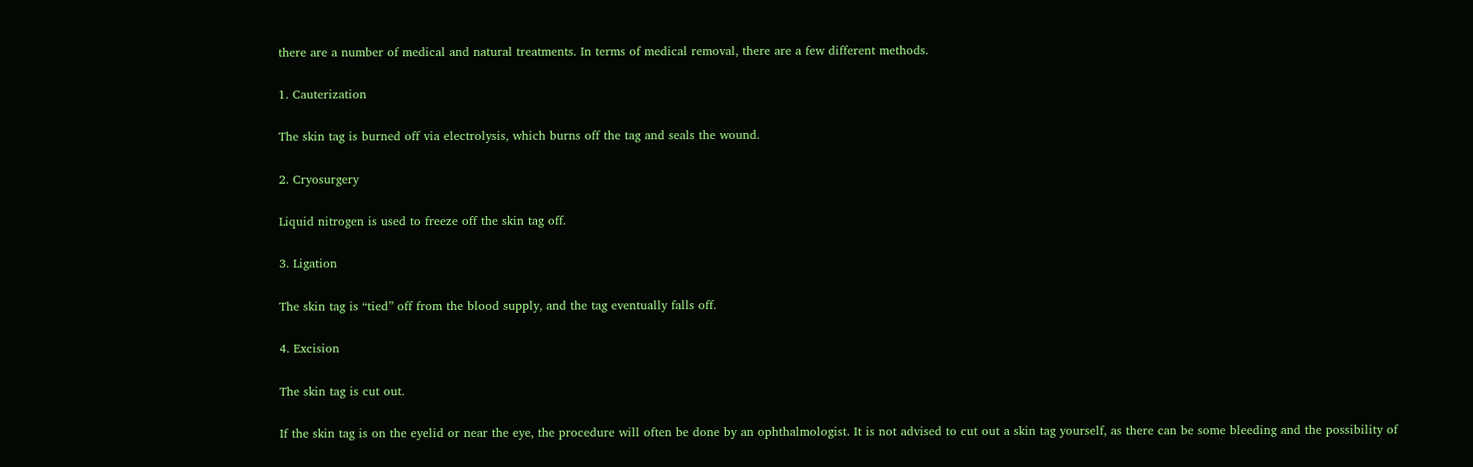there are a number of medical and natural treatments. In terms of medical removal, there are a few different methods.

1. Cauterization

The skin tag is burned off via electrolysis, which burns off the tag and seals the wound.

2. Cryosurgery

Liquid nitrogen is used to freeze off the skin tag off.

3. Ligation

The skin tag is “tied” off from the blood supply, and the tag eventually falls off.

4. Excision

The skin tag is cut out.

If the skin tag is on the eyelid or near the eye, the procedure will often be done by an ophthalmologist. It is not advised to cut out a skin tag yourself, as there can be some bleeding and the possibility of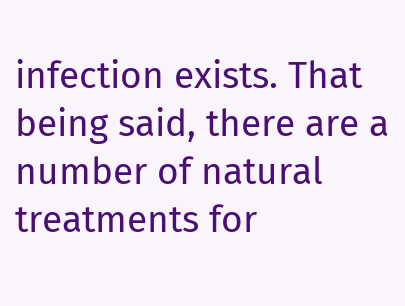infection exists. That being said, there are a number of natural treatments for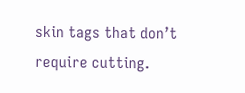skin tags that don’t require cutting.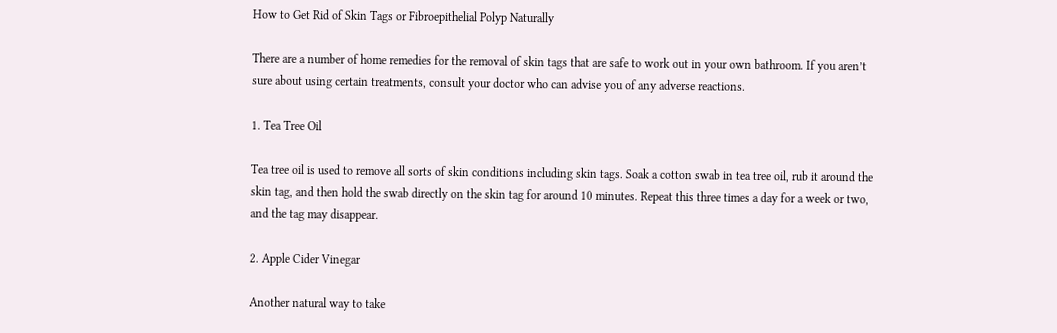How to Get Rid of Skin Tags or Fibroepithelial Polyp Naturally

There are a number of home remedies for the removal of skin tags that are safe to work out in your own bathroom. If you aren’t sure about using certain treatments, consult your doctor who can advise you of any adverse reactions.

1. Tea Tree Oil

Tea tree oil is used to remove all sorts of skin conditions including skin tags. Soak a cotton swab in tea tree oil, rub it around the skin tag, and then hold the swab directly on the skin tag for around 10 minutes. Repeat this three times a day for a week or two, and the tag may disappear.

2. Apple Cider Vinegar

Another natural way to take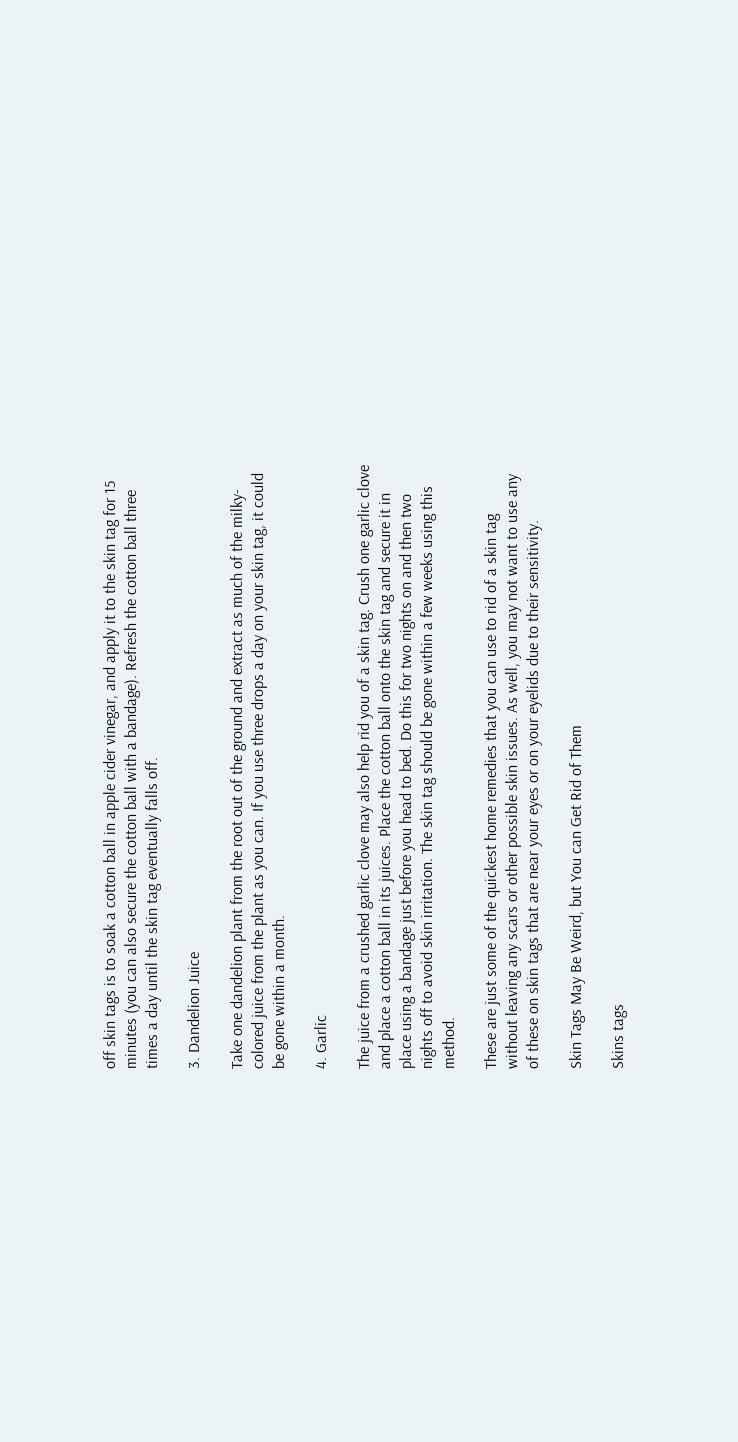off skin tags is to soak a cotton ball in apple cider vinegar, and apply it to the skin tag for 15 minutes (you can also secure the cotton ball with a bandage). Refresh the cotton ball three times a day until the skin tag eventually falls off.

3. Dandelion Juice

Take one dandelion plant from the root out of the ground and extract as much of the milky-colored juice from the plant as you can. If you use three drops a day on your skin tag, it could be gone within a month.

4. Garlic

The juice from a crushed garlic clove may also help rid you of a skin tag. Crush one garlic clove and place a cotton ball in its juices. Place the cotton ball onto the skin tag and secure it in place using a bandage just before you head to bed. Do this for two nights on and then two nights off to avoid skin irritation. The skin tag should be gone within a few weeks using this method.

These are just some of the quickest home remedies that you can use to rid of a skin tag without leaving any scars or other possible skin issues. As well, you may not want to use any of these on skin tags that are near your eyes or on your eyelids due to their sensitivity.

Skin Tags May Be Weird, but You can Get Rid of Them

Skins tags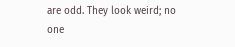are odd. They look weird; no one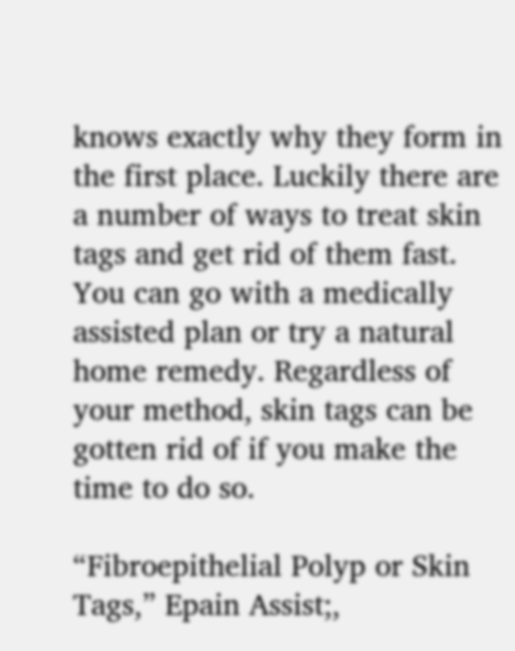knows exactly why they form in the first place. Luckily there are a number of ways to treat skin tags and get rid of them fast. You can go with a medically assisted plan or try a natural home remedy. Regardless of your method, skin tags can be gotten rid of if you make the time to do so.

“Fibroepithelial Polyp or Skin Tags,” Epain Assist;,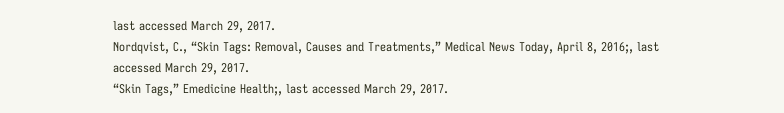last accessed March 29, 2017.
Nordqvist, C., “Skin Tags: Removal, Causes and Treatments,” Medical News Today, April 8, 2016;, last accessed March 29, 2017.
“Skin Tags,” Emedicine Health;, last accessed March 29, 2017.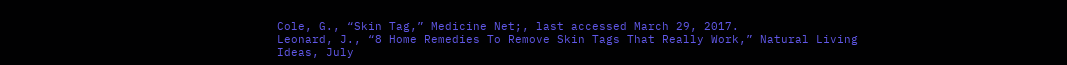Cole, G., “Skin Tag,” Medicine Net;, last accessed March 29, 2017.
Leonard, J., “8 Home Remedies To Remove Skin Tags That Really Work,” Natural Living Ideas, July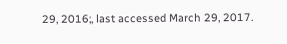29, 2016;, last accessed March 29, 2017.